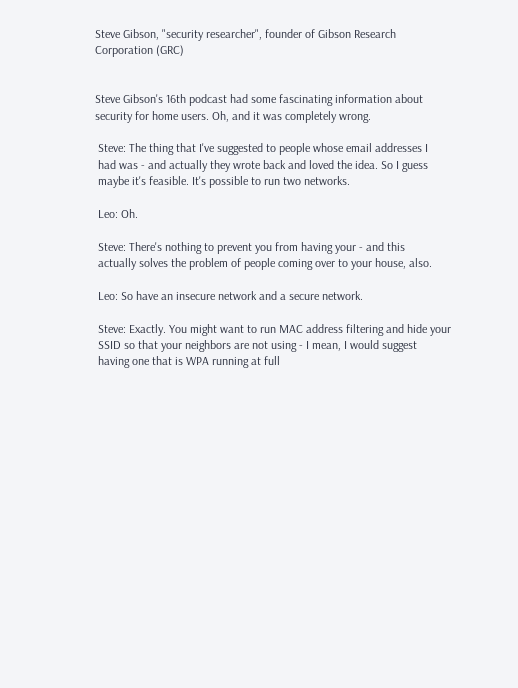Steve Gibson, "security researcher", founder of Gibson Research Corporation (GRC)


Steve Gibson's 16th podcast had some fascinating information about security for home users. Oh, and it was completely wrong.

 Steve: The thing that I've suggested to people whose email addresses I
 had was - and actually they wrote back and loved the idea. So I guess
 maybe it's feasible. It's possible to run two networks.

 Leo: Oh.

 Steve: There's nothing to prevent you from having your - and this
 actually solves the problem of people coming over to your house, also.

 Leo: So have an insecure network and a secure network.

 Steve: Exactly. You might want to run MAC address filtering and hide your
 SSID so that your neighbors are not using - I mean, I would suggest
 having one that is WPA running at full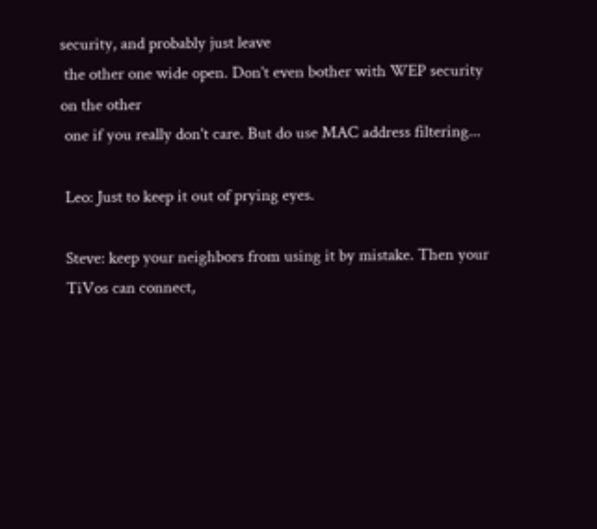security, and probably just leave
 the other one wide open. Don't even bother with WEP security on the other
 one if you really don't care. But do use MAC address filtering...

 Leo: Just to keep it out of prying eyes.

 Steve: keep your neighbors from using it by mistake. Then your
 TiVos can connect,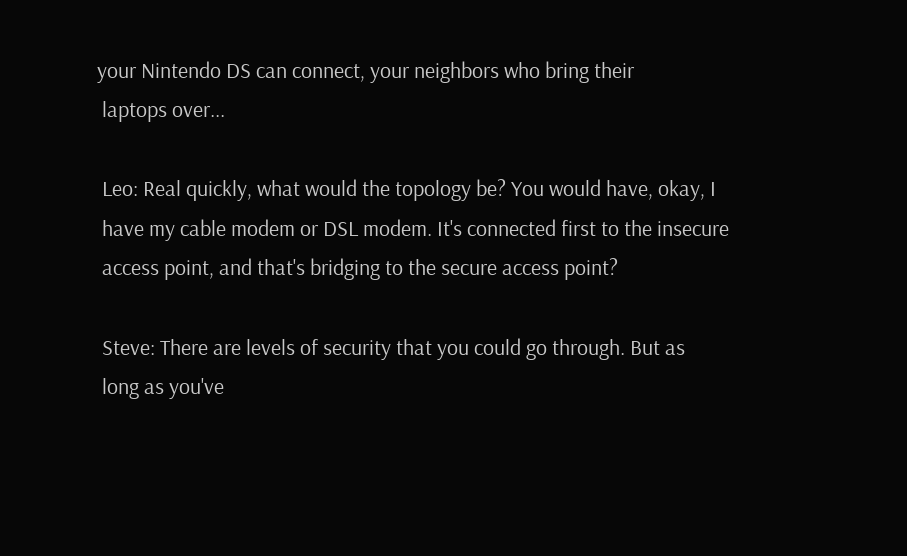your Nintendo DS can connect, your neighbors who bring their
 laptops over...

 Leo: Real quickly, what would the topology be? You would have, okay, I
 have my cable modem or DSL modem. It's connected first to the insecure
 access point, and that's bridging to the secure access point?

 Steve: There are levels of security that you could go through. But as
 long as you've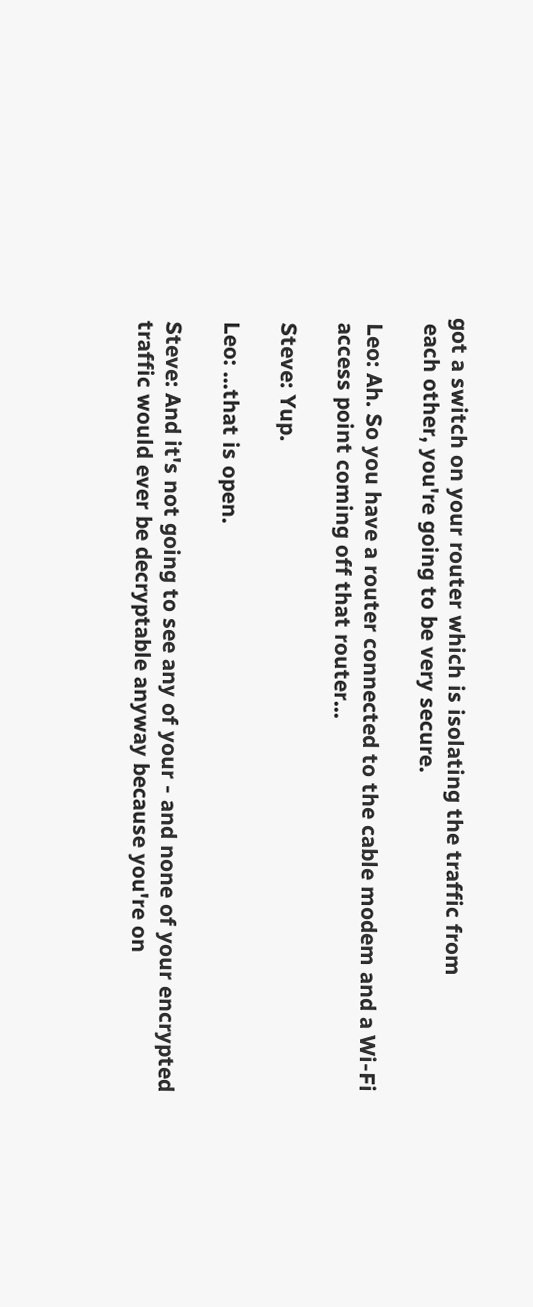got a switch on your router which is isolating the traffic from
 each other, you're going to be very secure.

 Leo: Ah. So you have a router connected to the cable modem and a Wi-Fi
 access point coming off that router...

 Steve: Yup.

 Leo: ...that is open.

 Steve: And it's not going to see any of your - and none of your encrypted
 traffic would ever be decryptable anyway because you're on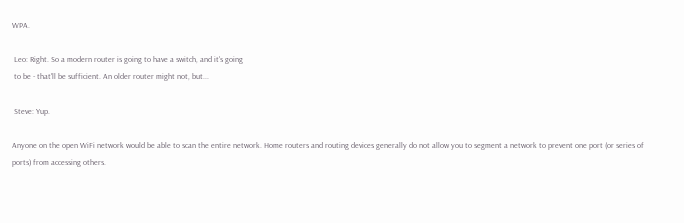WPA.

 Leo: Right. So a modern router is going to have a switch, and it's going
 to be - that'll be sufficient. An older router might not, but...

 Steve: Yup.

Anyone on the open WiFi network would be able to scan the entire network. Home routers and routing devices generally do not allow you to segment a network to prevent one port (or series of ports) from accessing others.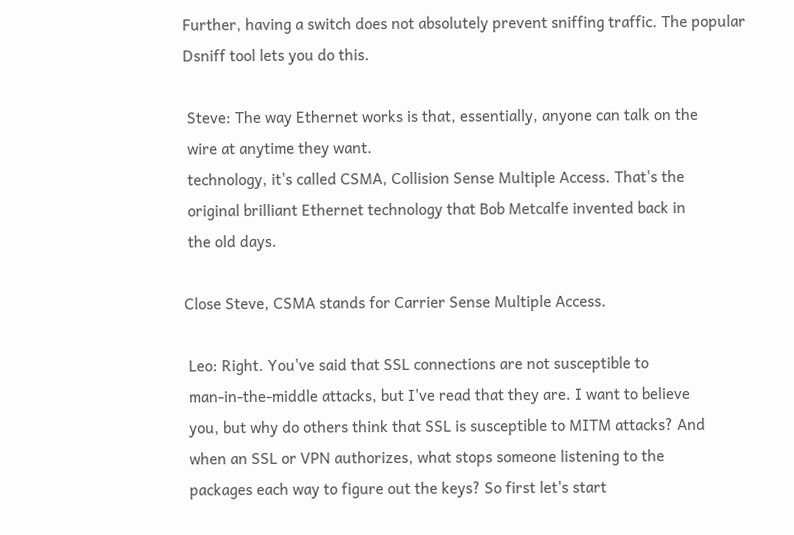Further, having a switch does not absolutely prevent sniffing traffic. The popular Dsniff tool lets you do this.

 Steve: The way Ethernet works is that, essentially, anyone can talk on the
 wire at anytime they want.
 technology, it's called CSMA, Collision Sense Multiple Access. That's the
 original brilliant Ethernet technology that Bob Metcalfe invented back in
 the old days.

Close Steve, CSMA stands for Carrier Sense Multiple Access.

 Leo: Right. You've said that SSL connections are not susceptible to
 man-in-the-middle attacks, but I've read that they are. I want to believe
 you, but why do others think that SSL is susceptible to MITM attacks? And
 when an SSL or VPN authorizes, what stops someone listening to the
 packages each way to figure out the keys? So first let's start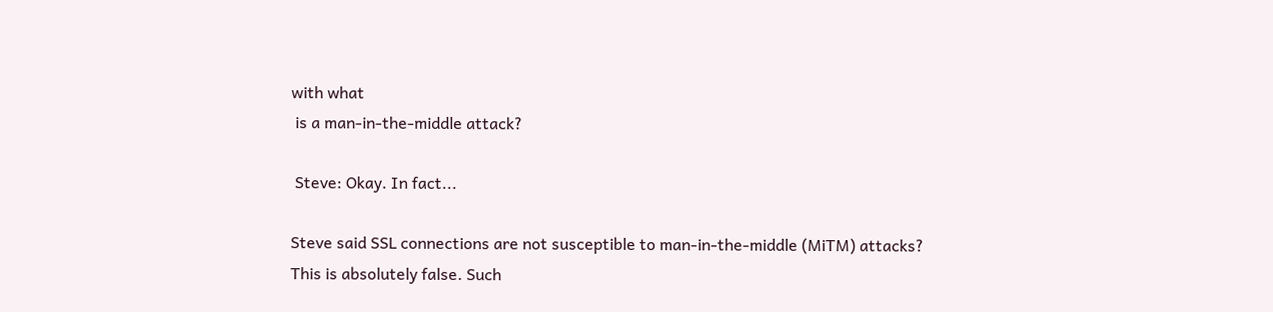with what
 is a man-in-the-middle attack?

 Steve: Okay. In fact...

Steve said SSL connections are not susceptible to man-in-the-middle (MiTM) attacks? This is absolutely false. Such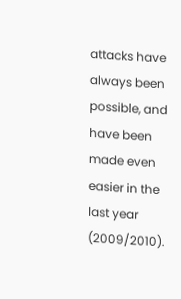attacks have always been possible, and have been made even easier in the last year (2009/2010).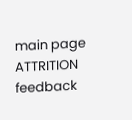main page ATTRITION feedback